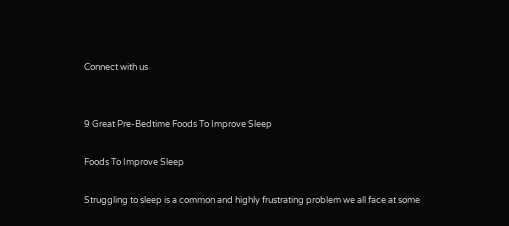Connect with us


9 Great Pre-Bedtime Foods To Improve Sleep

Foods To Improve Sleep

Struggling to sleep is a common and highly frustrating problem we all face at some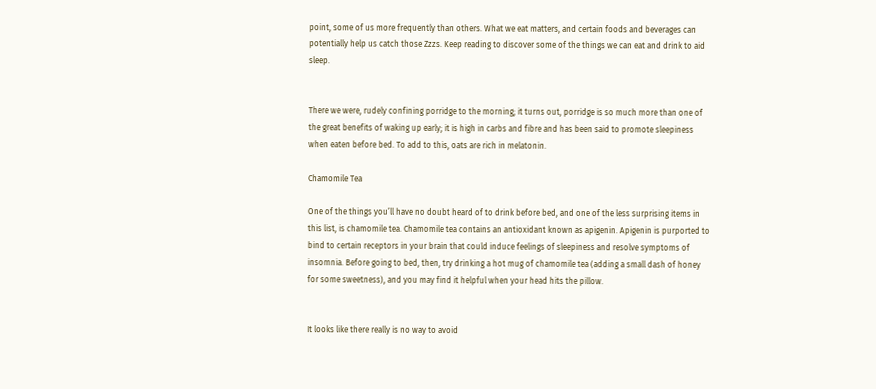point, some of us more frequently than others. What we eat matters, and certain foods and beverages can potentially help us catch those Zzzs. Keep reading to discover some of the things we can eat and drink to aid sleep.


There we were, rudely confining porridge to the morning; it turns out, porridge is so much more than one of the great benefits of waking up early; it is high in carbs and fibre and has been said to promote sleepiness when eaten before bed. To add to this, oats are rich in melatonin.

Chamomile Tea

One of the things you’ll have no doubt heard of to drink before bed, and one of the less surprising items in this list, is chamomile tea. Chamomile tea contains an antioxidant known as apigenin. Apigenin is purported to bind to certain receptors in your brain that could induce feelings of sleepiness and resolve symptoms of insomnia. Before going to bed, then, try drinking a hot mug of chamomile tea (adding a small dash of honey for some sweetness), and you may find it helpful when your head hits the pillow.


It looks like there really is no way to avoid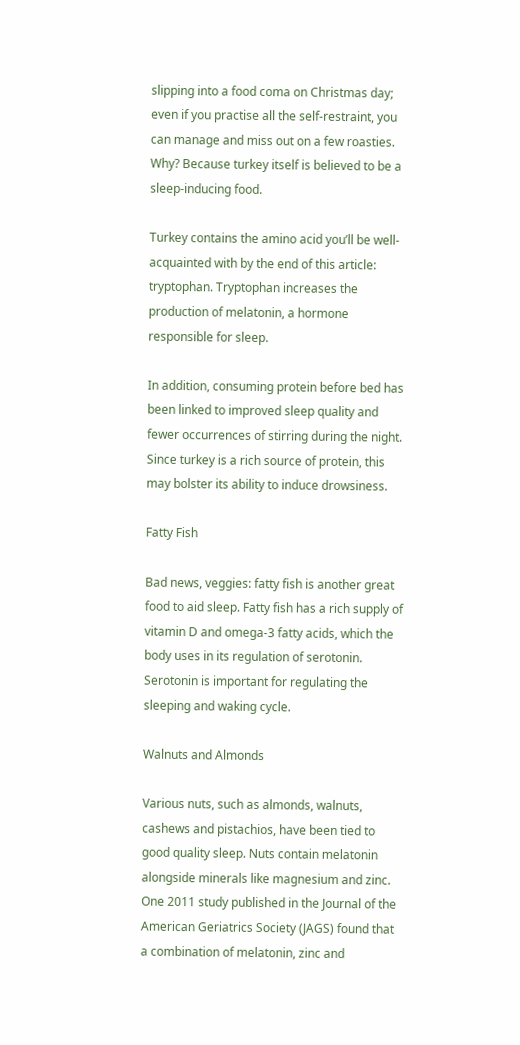slipping into a food coma on Christmas day; even if you practise all the self-restraint, you can manage and miss out on a few roasties. Why? Because turkey itself is believed to be a sleep-inducing food.

Turkey contains the amino acid you’ll be well-acquainted with by the end of this article: tryptophan. Tryptophan increases the production of melatonin, a hormone responsible for sleep.

In addition, consuming protein before bed has been linked to improved sleep quality and fewer occurrences of stirring during the night. Since turkey is a rich source of protein, this may bolster its ability to induce drowsiness.

Fatty Fish

Bad news, veggies: fatty fish is another great food to aid sleep. Fatty fish has a rich supply of vitamin D and omega-3 fatty acids, which the body uses in its regulation of serotonin. Serotonin is important for regulating the sleeping and waking cycle.

Walnuts and Almonds

Various nuts, such as almonds, walnuts, cashews and pistachios, have been tied to good quality sleep. Nuts contain melatonin alongside minerals like magnesium and zinc. One 2011 study published in the Journal of the American Geriatrics Society (JAGS) found that a combination of melatonin, zinc and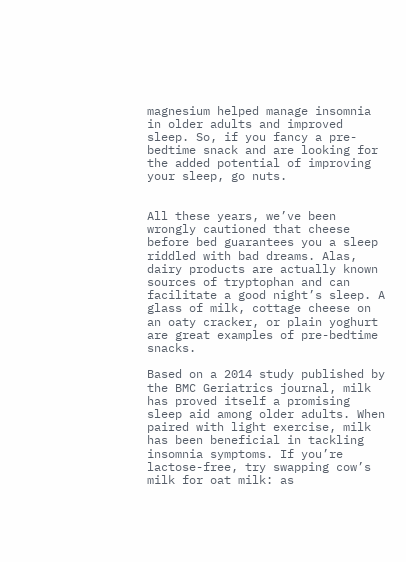magnesium helped manage insomnia in older adults and improved sleep. So, if you fancy a pre-bedtime snack and are looking for the added potential of improving your sleep, go nuts.


All these years, we’ve been wrongly cautioned that cheese before bed guarantees you a sleep riddled with bad dreams. Alas, dairy products are actually known sources of tryptophan and can facilitate a good night’s sleep. A glass of milk, cottage cheese on an oaty cracker, or plain yoghurt are great examples of pre-bedtime snacks.

Based on a 2014 study published by the BMC Geriatrics journal, milk has proved itself a promising sleep aid among older adults. When paired with light exercise, milk has been beneficial in tackling insomnia symptoms. If you’re lactose-free, try swapping cow’s milk for oat milk: as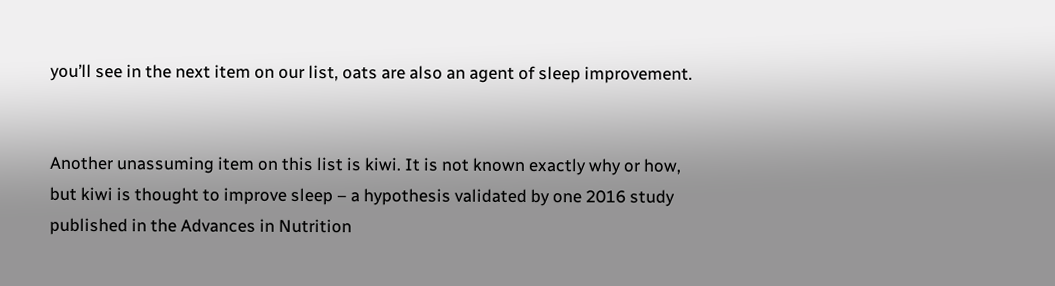you’ll see in the next item on our list, oats are also an agent of sleep improvement.


Another unassuming item on this list is kiwi. It is not known exactly why or how, but kiwi is thought to improve sleep – a hypothesis validated by one 2016 study published in the Advances in Nutrition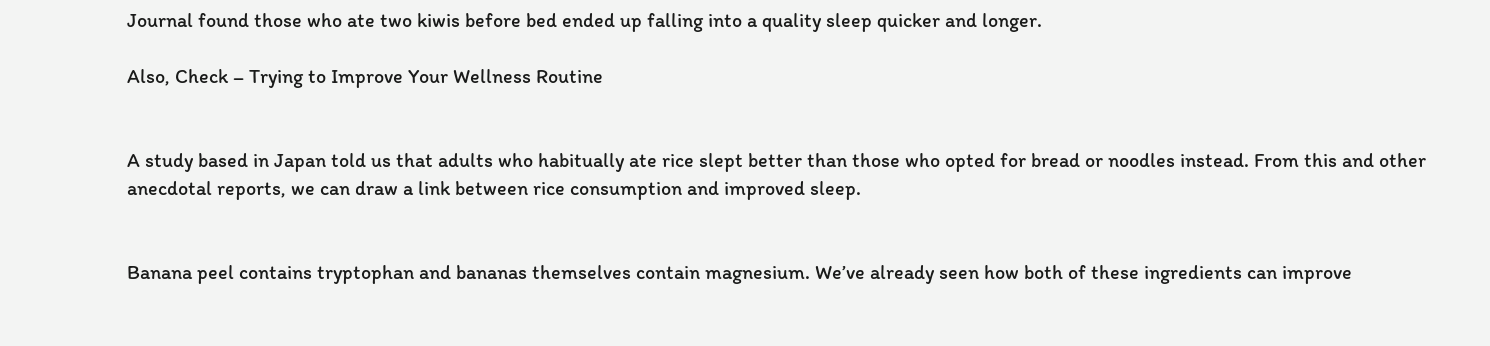Journal found those who ate two kiwis before bed ended up falling into a quality sleep quicker and longer.

Also, Check – Trying to Improve Your Wellness Routine


A study based in Japan told us that adults who habitually ate rice slept better than those who opted for bread or noodles instead. From this and other anecdotal reports, we can draw a link between rice consumption and improved sleep.


Banana peel contains tryptophan and bananas themselves contain magnesium. We’ve already seen how both of these ingredients can improve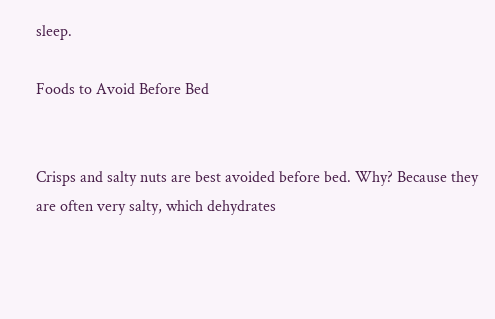sleep.

Foods to Avoid Before Bed


Crisps and salty nuts are best avoided before bed. Why? Because they are often very salty, which dehydrates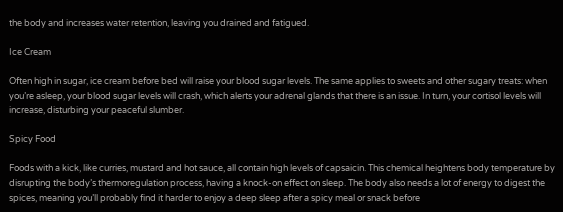the body and increases water retention, leaving you drained and fatigued.

Ice Cream

Often high in sugar, ice cream before bed will raise your blood sugar levels. The same applies to sweets and other sugary treats: when you’re asleep, your blood sugar levels will crash, which alerts your adrenal glands that there is an issue. In turn, your cortisol levels will increase, disturbing your peaceful slumber.

Spicy Food

Foods with a kick, like curries, mustard and hot sauce, all contain high levels of capsaicin. This chemical heightens body temperature by disrupting the body’s thermoregulation process, having a knock-on effect on sleep. The body also needs a lot of energy to digest the spices, meaning you’ll probably find it harder to enjoy a deep sleep after a spicy meal or snack before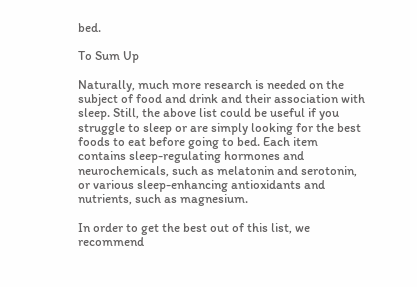bed.

To Sum Up

Naturally, much more research is needed on the subject of food and drink and their association with sleep. Still, the above list could be useful if you struggle to sleep or are simply looking for the best foods to eat before going to bed. Each item contains sleep-regulating hormones and neurochemicals, such as melatonin and serotonin, or various sleep-enhancing antioxidants and nutrients, such as magnesium.

In order to get the best out of this list, we recommend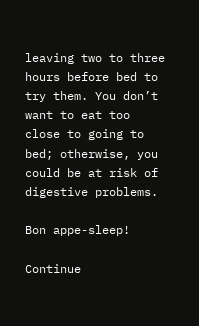leaving two to three hours before bed to try them. You don’t want to eat too close to going to bed; otherwise, you could be at risk of digestive problems.

Bon appe-sleep!

Continue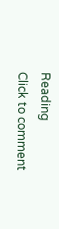Reading
Click to comment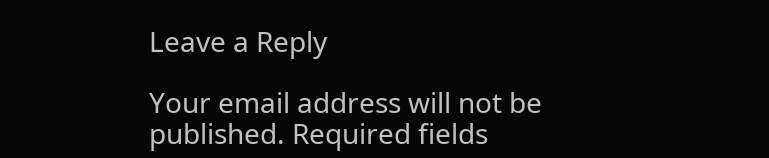Leave a Reply

Your email address will not be published. Required fields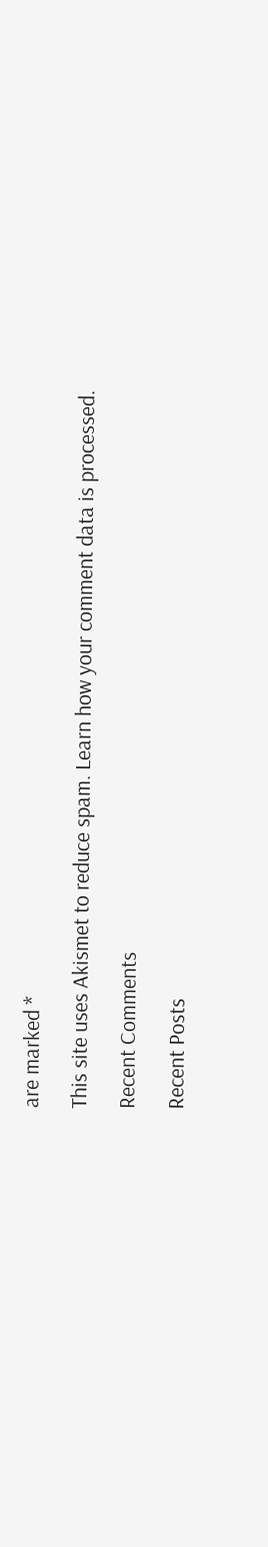are marked *

This site uses Akismet to reduce spam. Learn how your comment data is processed.

Recent Comments

Recent Posts